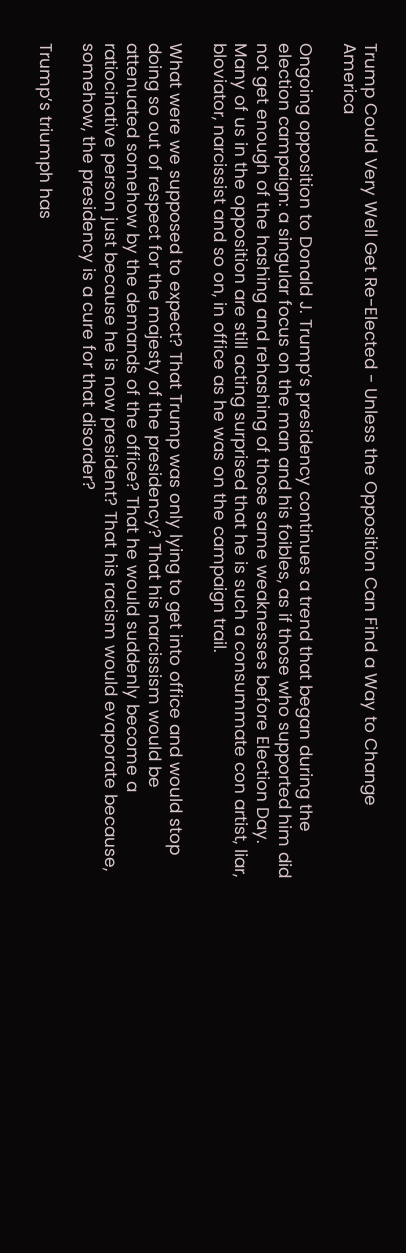Trump Could Very Well Get Re-Elected - Unless the Opposition Can Find a Way to Change America

Ongoing opposition to Donald J. Trump’s presidency continues a trend that began during the election campaign: a singular focus on the man and his foibles, as if those who supported him did not get enough of the hashing and rehashing of those same weaknesses before Election Day. Many of us in the opposition are still acting surprised that he is such a consummate con artist, liar, bloviator, narcissist and so on, in office as he was on the campaign trail.

What were we supposed to expect? That Trump was only lying to get into office and would stop doing so out of respect for the majesty of the presidency? That his narcissism would be attenuated somehow by the demands of the office? That he would suddenly become a ratiocinative person just because he is now president? That his racism would evaporate because, somehow, the presidency is a cure for that disorder?

Trump’s triumph has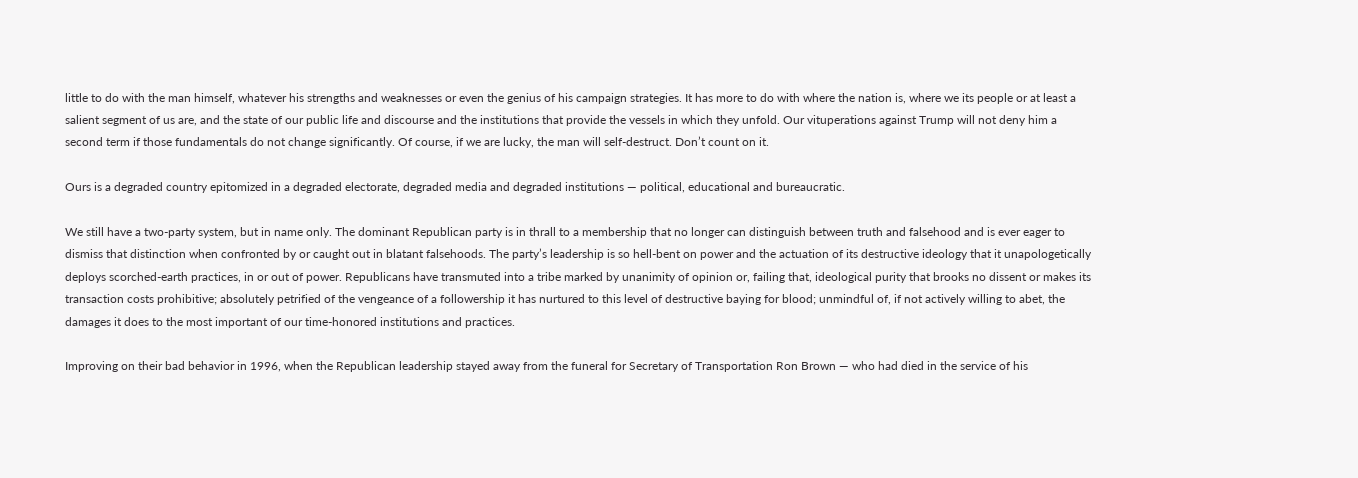little to do with the man himself, whatever his strengths and weaknesses or even the genius of his campaign strategies. It has more to do with where the nation is, where we its people or at least a salient segment of us are, and the state of our public life and discourse and the institutions that provide the vessels in which they unfold. Our vituperations against Trump will not deny him a second term if those fundamentals do not change significantly. Of course, if we are lucky, the man will self-destruct. Don’t count on it.

Ours is a degraded country epitomized in a degraded electorate, degraded media and degraded institutions — political, educational and bureaucratic.

We still have a two-party system, but in name only. The dominant Republican party is in thrall to a membership that no longer can distinguish between truth and falsehood and is ever eager to dismiss that distinction when confronted by or caught out in blatant falsehoods. The party’s leadership is so hell-bent on power and the actuation of its destructive ideology that it unapologetically deploys scorched-earth practices, in or out of power. Republicans have transmuted into a tribe marked by unanimity of opinion or, failing that, ideological purity that brooks no dissent or makes its transaction costs prohibitive; absolutely petrified of the vengeance of a followership it has nurtured to this level of destructive baying for blood; unmindful of, if not actively willing to abet, the damages it does to the most important of our time-honored institutions and practices.

Improving on their bad behavior in 1996, when the Republican leadership stayed away from the funeral for Secretary of Transportation Ron Brown — who had died in the service of his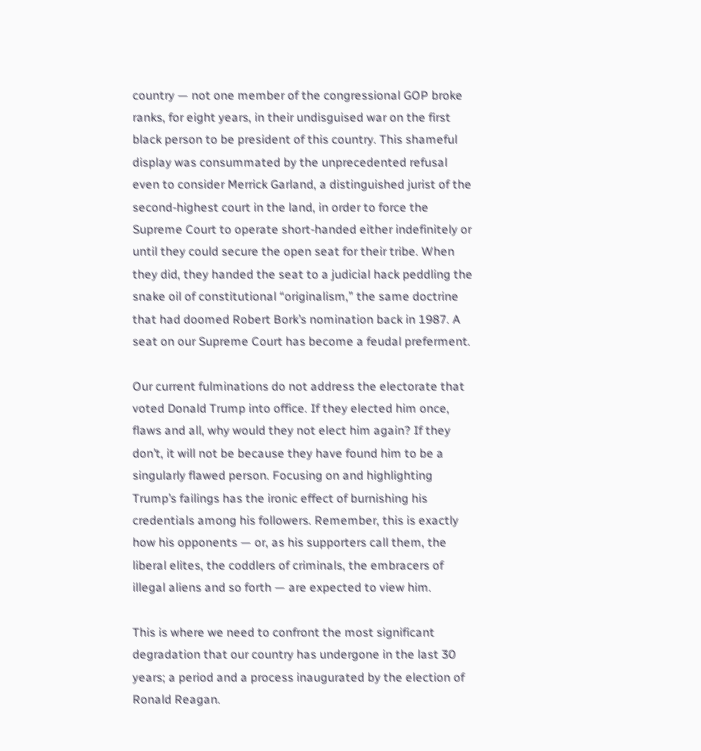country — not one member of the congressional GOP broke ranks, for eight years, in their undisguised war on the first black person to be president of this country. This shameful display was consummated by the unprecedented refusal even to consider Merrick Garland, a distinguished jurist of the second-highest court in the land, in order to force the Supreme Court to operate short-handed either indefinitely or until they could secure the open seat for their tribe. When they did, they handed the seat to a judicial hack peddling the snake oil of constitutional “originalism,” the same doctrine that had doomed Robert Bork’s nomination back in 1987. A seat on our Supreme Court has become a feudal preferment.

Our current fulminations do not address the electorate that voted Donald Trump into office. If they elected him once, flaws and all, why would they not elect him again? If they don’t, it will not be because they have found him to be a singularly flawed person. Focusing on and highlighting Trump’s failings has the ironic effect of burnishing his credentials among his followers. Remember, this is exactly how his opponents — or, as his supporters call them, the liberal elites, the coddlers of criminals, the embracers of illegal aliens and so forth — are expected to view him.

This is where we need to confront the most significant degradation that our country has undergone in the last 30 years; a period and a process inaugurated by the election of Ronald Reagan.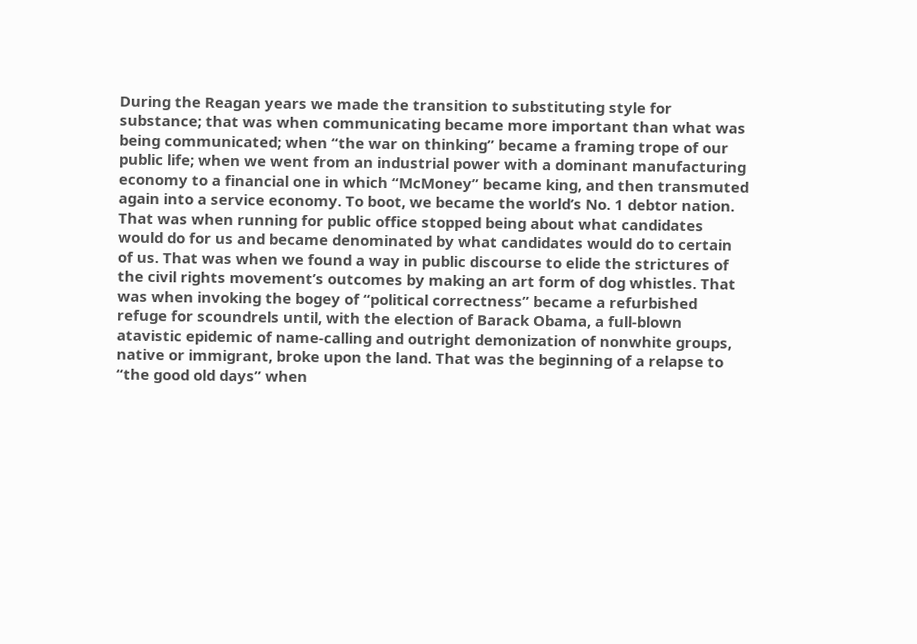During the Reagan years we made the transition to substituting style for substance; that was when communicating became more important than what was being communicated; when “the war on thinking” became a framing trope of our public life; when we went from an industrial power with a dominant manufacturing economy to a financial one in which “McMoney” became king, and then transmuted again into a service economy. To boot, we became the world’s No. 1 debtor nation. That was when running for public office stopped being about what candidates would do for us and became denominated by what candidates would do to certain of us. That was when we found a way in public discourse to elide the strictures of the civil rights movement’s outcomes by making an art form of dog whistles. That was when invoking the bogey of “political correctness” became a refurbished refuge for scoundrels until, with the election of Barack Obama, a full-blown atavistic epidemic of name-calling and outright demonization of nonwhite groups, native or immigrant, broke upon the land. That was the beginning of a relapse to “the good old days” when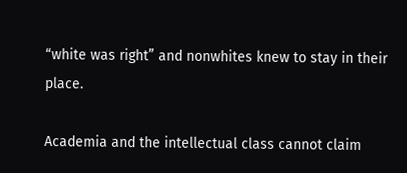“white was right” and nonwhites knew to stay in their place.

Academia and the intellectual class cannot claim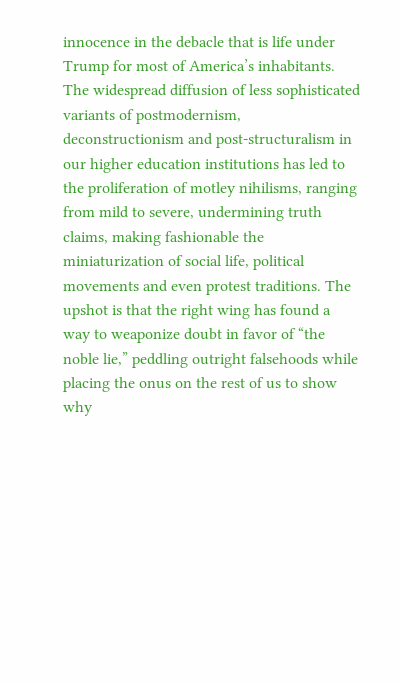innocence in the debacle that is life under Trump for most of America’s inhabitants. The widespread diffusion of less sophisticated variants of postmodernism, deconstructionism and post-structuralism in our higher education institutions has led to the proliferation of motley nihilisms, ranging from mild to severe, undermining truth claims, making fashionable the miniaturization of social life, political movements and even protest traditions. The upshot is that the right wing has found a way to weaponize doubt in favor of “the noble lie,” peddling outright falsehoods while placing the onus on the rest of us to show why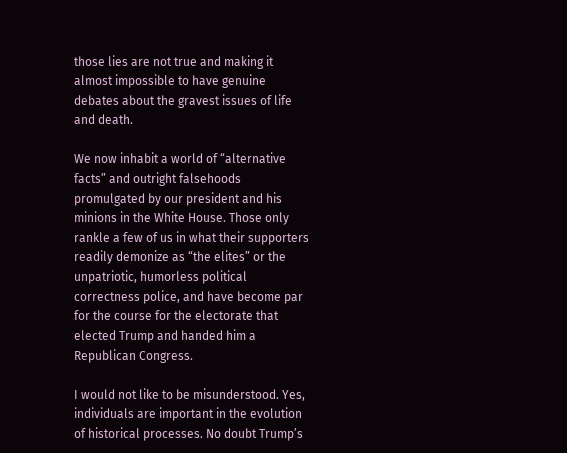those lies are not true and making it almost impossible to have genuine debates about the gravest issues of life and death.

We now inhabit a world of “alternative facts” and outright falsehoods promulgated by our president and his minions in the White House. Those only rankle a few of us in what their supporters readily demonize as “the elites” or the unpatriotic, humorless political correctness police, and have become par for the course for the electorate that elected Trump and handed him a Republican Congress.

I would not like to be misunderstood. Yes, individuals are important in the evolution of historical processes. No doubt Trump’s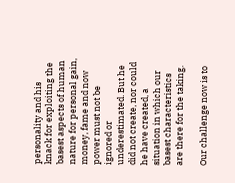personality and his knack for exploiting the basest aspects of human nature for personal gain, money, fame and now power must not be ignored or underestimated. But he did not create, nor could he have created, a situation in which our basest characteristics are there for the taking.

Our challenge now is to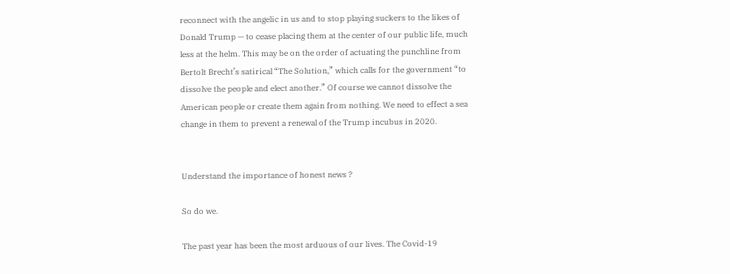reconnect with the angelic in us and to stop playing suckers to the likes of Donald Trump — to cease placing them at the center of our public life, much less at the helm. This may be on the order of actuating the punchline from Bertolt Brecht’s satirical “The Solution,” which calls for the government “to dissolve the people and elect another.” Of course we cannot dissolve the American people or create them again from nothing. We need to effect a sea change in them to prevent a renewal of the Trump incubus in 2020.


Understand the importance of honest news ?

So do we.

The past year has been the most arduous of our lives. The Covid-19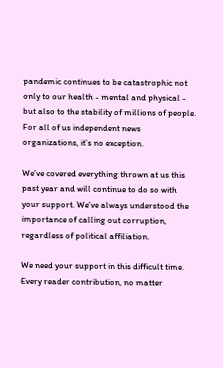pandemic continues to be catastrophic not only to our health - mental and physical - but also to the stability of millions of people. For all of us independent news organizations, it’s no exception.

We’ve covered everything thrown at us this past year and will continue to do so with your support. We’ve always understood the importance of calling out corruption, regardless of political affiliation.

We need your support in this difficult time. Every reader contribution, no matter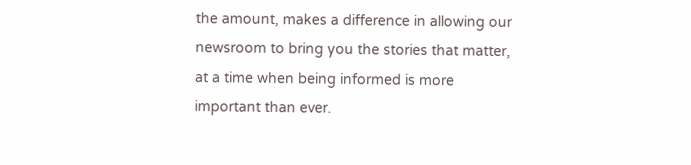the amount, makes a difference in allowing our newsroom to bring you the stories that matter, at a time when being informed is more important than ever.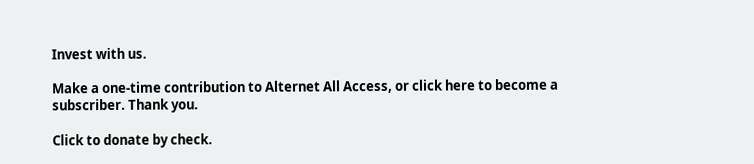Invest with us.

Make a one-time contribution to Alternet All Access, or click here to become a subscriber. Thank you.

Click to donate by check.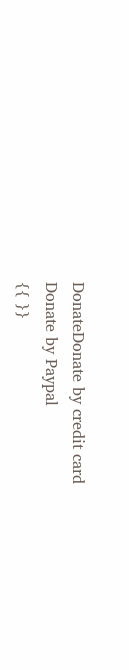DonateDonate by credit card
Donate by Paypal
{{ }}